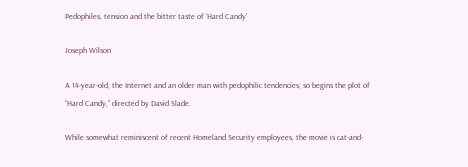Pedophiles, tension and the bitter taste of ‘Hard Candy’

Joseph Wilson

A 14-year-old, the Internet and an older man with pedophilic tendencies; so begins the plot of “Hard Candy,” directed by David Slade.

While somewhat reminiscent of recent Homeland Security employees, the movie is cat-and-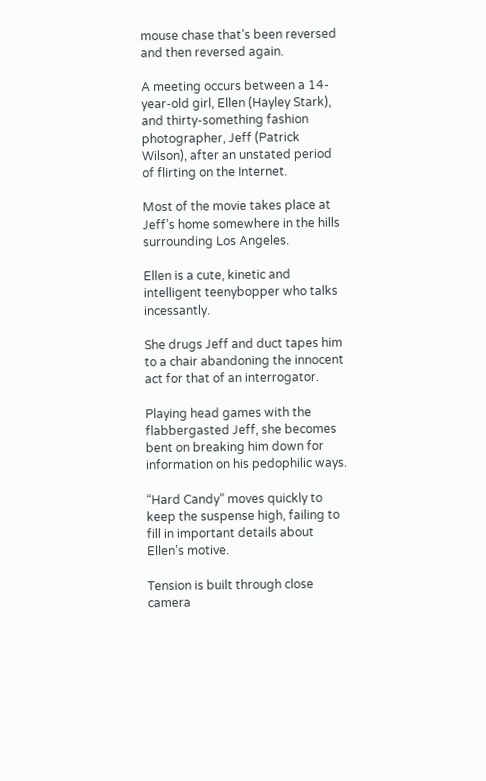mouse chase that’s been reversed and then reversed again.

A meeting occurs between a 14-year-old girl, Ellen (Hayley Stark), and thirty-something fashion photographer, Jeff (Patrick Wilson), after an unstated period of flirting on the Internet.

Most of the movie takes place at Jeff’s home somewhere in the hills surrounding Los Angeles.

Ellen is a cute, kinetic and intelligent teenybopper who talks incessantly.

She drugs Jeff and duct tapes him to a chair abandoning the innocent act for that of an interrogator.

Playing head games with the flabbergasted Jeff, she becomes bent on breaking him down for information on his pedophilic ways.

“Hard Candy” moves quickly to keep the suspense high, failing to fill in important details about Ellen’s motive.

Tension is built through close camera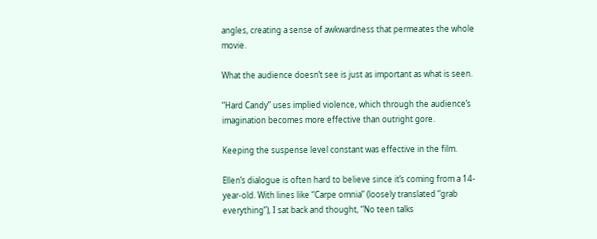angles, creating a sense of awkwardness that permeates the whole movie.

What the audience doesn’t see is just as important as what is seen.

“Hard Candy” uses implied violence, which through the audience’s imagination becomes more effective than outright gore.

Keeping the suspense level constant was effective in the film.

Ellen’s dialogue is often hard to believe since it’s coming from a 14-year-old. With lines like “Carpe omnia” (loosely translated “grab everything”), I sat back and thought, “No teen talks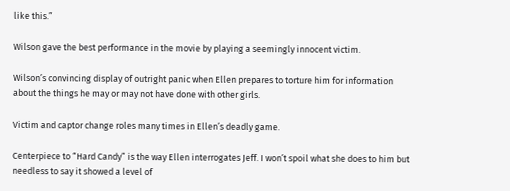like this.”

Wilson gave the best performance in the movie by playing a seemingly innocent victim.

Wilson’s convincing display of outright panic when Ellen prepares to torture him for information about the things he may or may not have done with other girls.

Victim and captor change roles many times in Ellen’s deadly game.

Centerpiece to “Hard Candy” is the way Ellen interrogates Jeff. I won’t spoil what she does to him but needless to say it showed a level of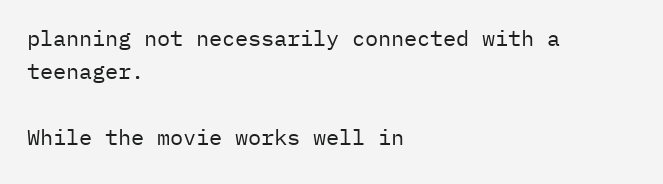planning not necessarily connected with a teenager.

While the movie works well in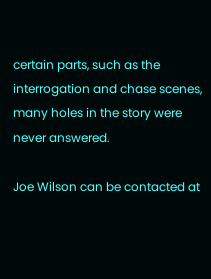certain parts, such as the interrogation and chase scenes, many holes in the story were never answered.

Joe Wilson can be contacted at